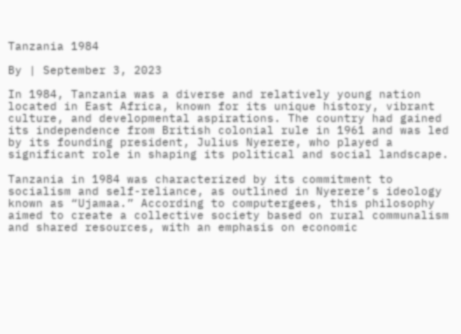Tanzania 1984

By | September 3, 2023

In 1984, Tanzania was a diverse and relatively young nation located in East Africa, known for its unique history, vibrant culture, and developmental aspirations. The country had gained its independence from British colonial rule in 1961 and was led by its founding president, Julius Nyerere, who played a significant role in shaping its political and social landscape.

Tanzania in 1984 was characterized by its commitment to socialism and self-reliance, as outlined in Nyerere’s ideology known as “Ujamaa.” According to computergees, this philosophy aimed to create a collective society based on rural communalism and shared resources, with an emphasis on economic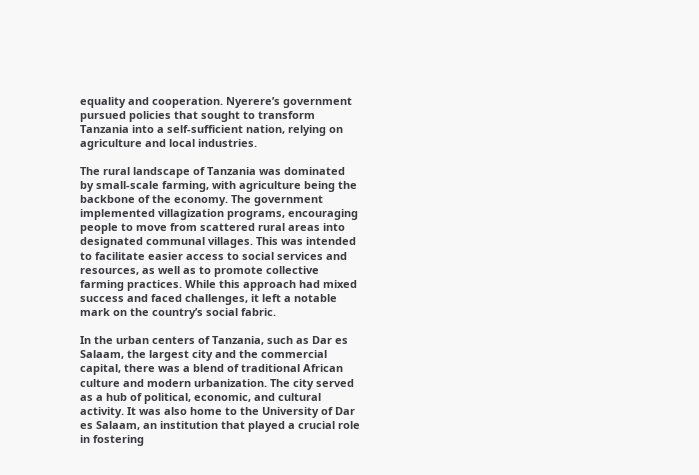equality and cooperation. Nyerere’s government pursued policies that sought to transform Tanzania into a self-sufficient nation, relying on agriculture and local industries.

The rural landscape of Tanzania was dominated by small-scale farming, with agriculture being the backbone of the economy. The government implemented villagization programs, encouraging people to move from scattered rural areas into designated communal villages. This was intended to facilitate easier access to social services and resources, as well as to promote collective farming practices. While this approach had mixed success and faced challenges, it left a notable mark on the country’s social fabric.

In the urban centers of Tanzania, such as Dar es Salaam, the largest city and the commercial capital, there was a blend of traditional African culture and modern urbanization. The city served as a hub of political, economic, and cultural activity. It was also home to the University of Dar es Salaam, an institution that played a crucial role in fostering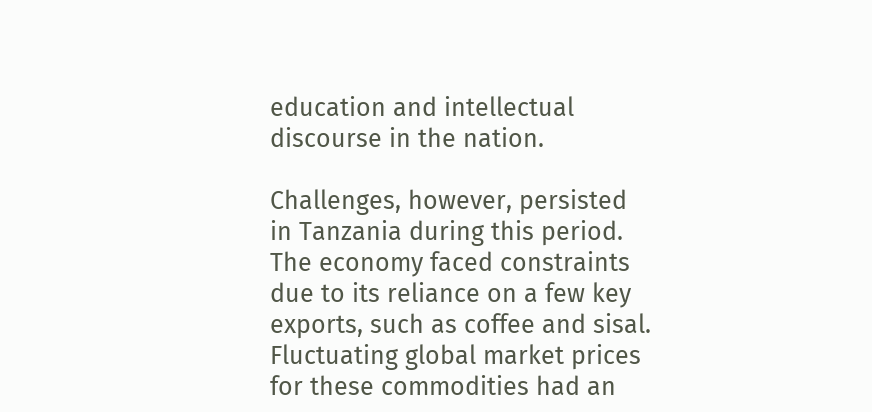education and intellectual discourse in the nation.

Challenges, however, persisted in Tanzania during this period. The economy faced constraints due to its reliance on a few key exports, such as coffee and sisal. Fluctuating global market prices for these commodities had an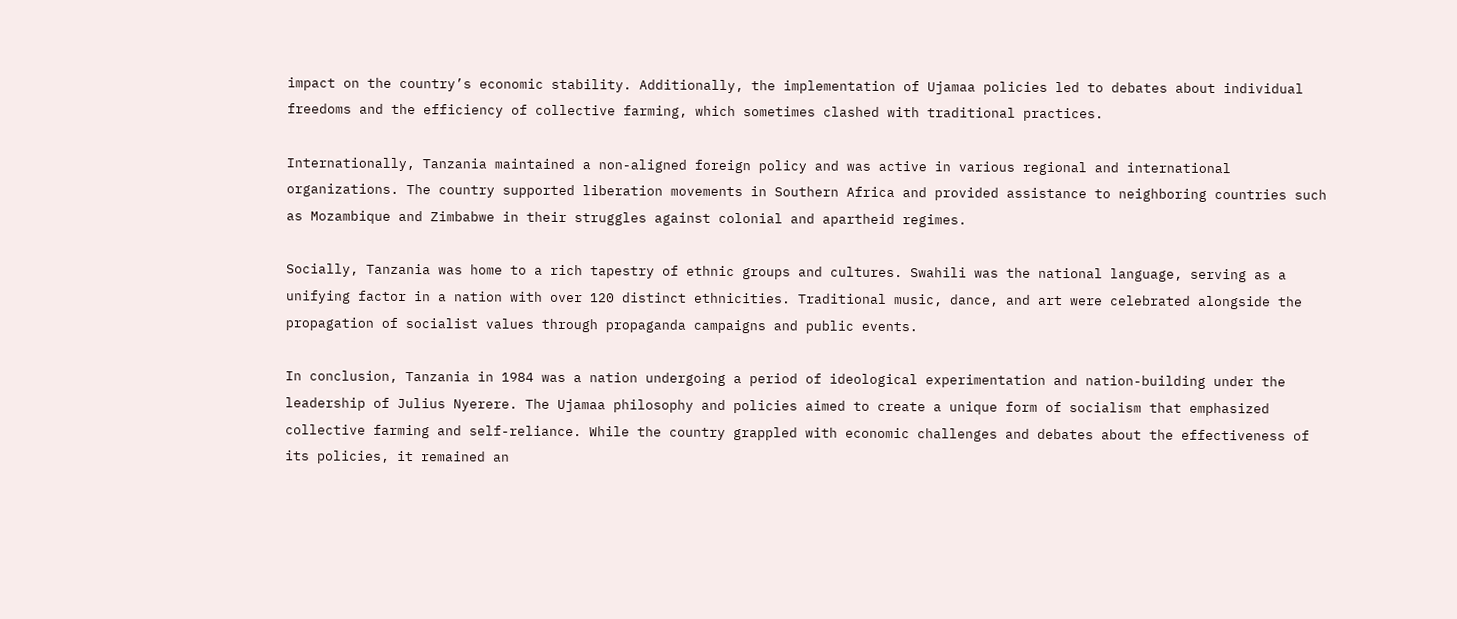impact on the country’s economic stability. Additionally, the implementation of Ujamaa policies led to debates about individual freedoms and the efficiency of collective farming, which sometimes clashed with traditional practices.

Internationally, Tanzania maintained a non-aligned foreign policy and was active in various regional and international organizations. The country supported liberation movements in Southern Africa and provided assistance to neighboring countries such as Mozambique and Zimbabwe in their struggles against colonial and apartheid regimes.

Socially, Tanzania was home to a rich tapestry of ethnic groups and cultures. Swahili was the national language, serving as a unifying factor in a nation with over 120 distinct ethnicities. Traditional music, dance, and art were celebrated alongside the propagation of socialist values through propaganda campaigns and public events.

In conclusion, Tanzania in 1984 was a nation undergoing a period of ideological experimentation and nation-building under the leadership of Julius Nyerere. The Ujamaa philosophy and policies aimed to create a unique form of socialism that emphasized collective farming and self-reliance. While the country grappled with economic challenges and debates about the effectiveness of its policies, it remained an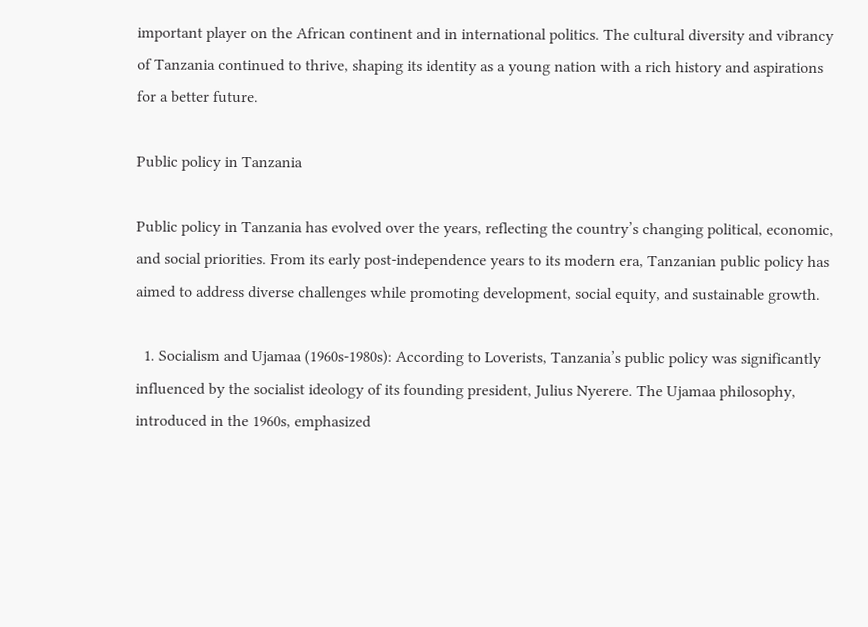important player on the African continent and in international politics. The cultural diversity and vibrancy of Tanzania continued to thrive, shaping its identity as a young nation with a rich history and aspirations for a better future.

Public policy in Tanzania

Public policy in Tanzania has evolved over the years, reflecting the country’s changing political, economic, and social priorities. From its early post-independence years to its modern era, Tanzanian public policy has aimed to address diverse challenges while promoting development, social equity, and sustainable growth.

  1. Socialism and Ujamaa (1960s-1980s): According to Loverists, Tanzania’s public policy was significantly influenced by the socialist ideology of its founding president, Julius Nyerere. The Ujamaa philosophy, introduced in the 1960s, emphasized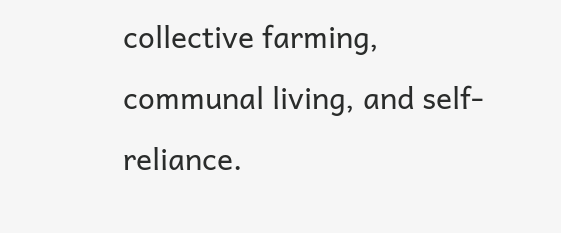collective farming, communal living, and self-reliance.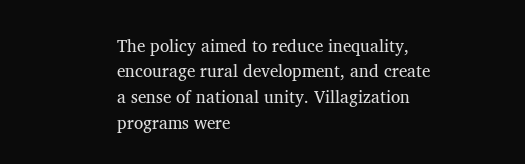The policy aimed to reduce inequality, encourage rural development, and create a sense of national unity. Villagization programs were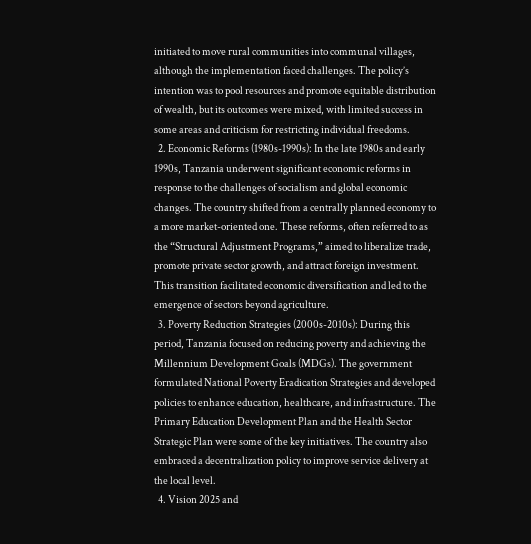initiated to move rural communities into communal villages, although the implementation faced challenges. The policy’s intention was to pool resources and promote equitable distribution of wealth, but its outcomes were mixed, with limited success in some areas and criticism for restricting individual freedoms.
  2. Economic Reforms (1980s-1990s): In the late 1980s and early 1990s, Tanzania underwent significant economic reforms in response to the challenges of socialism and global economic changes. The country shifted from a centrally planned economy to a more market-oriented one. These reforms, often referred to as the “Structural Adjustment Programs,” aimed to liberalize trade, promote private sector growth, and attract foreign investment. This transition facilitated economic diversification and led to the emergence of sectors beyond agriculture.
  3. Poverty Reduction Strategies (2000s-2010s): During this period, Tanzania focused on reducing poverty and achieving the Millennium Development Goals (MDGs). The government formulated National Poverty Eradication Strategies and developed policies to enhance education, healthcare, and infrastructure. The Primary Education Development Plan and the Health Sector Strategic Plan were some of the key initiatives. The country also embraced a decentralization policy to improve service delivery at the local level.
  4. Vision 2025 and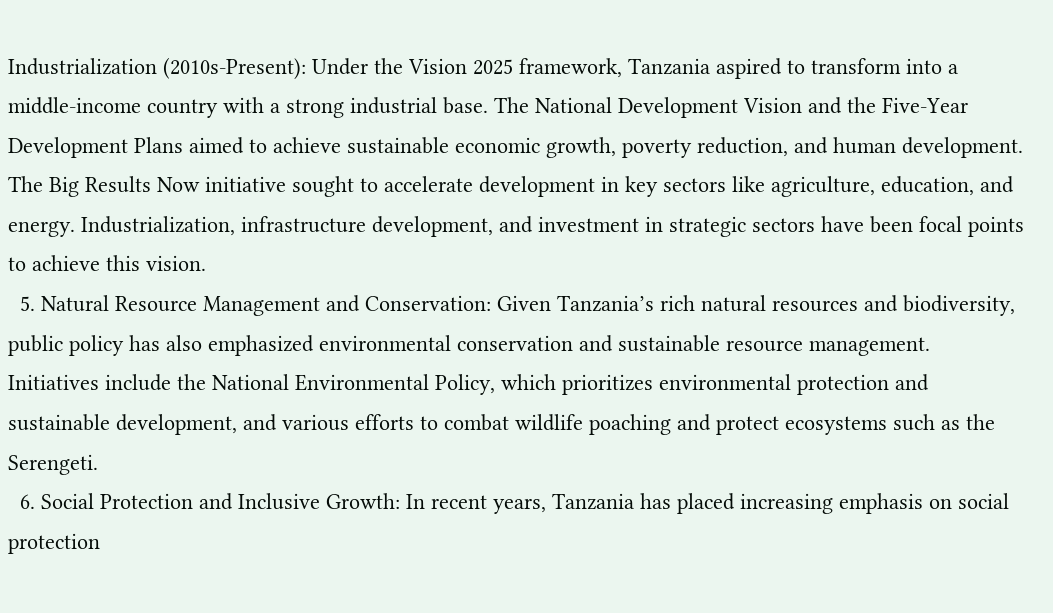Industrialization (2010s-Present): Under the Vision 2025 framework, Tanzania aspired to transform into a middle-income country with a strong industrial base. The National Development Vision and the Five-Year Development Plans aimed to achieve sustainable economic growth, poverty reduction, and human development. The Big Results Now initiative sought to accelerate development in key sectors like agriculture, education, and energy. Industrialization, infrastructure development, and investment in strategic sectors have been focal points to achieve this vision.
  5. Natural Resource Management and Conservation: Given Tanzania’s rich natural resources and biodiversity, public policy has also emphasized environmental conservation and sustainable resource management. Initiatives include the National Environmental Policy, which prioritizes environmental protection and sustainable development, and various efforts to combat wildlife poaching and protect ecosystems such as the Serengeti.
  6. Social Protection and Inclusive Growth: In recent years, Tanzania has placed increasing emphasis on social protection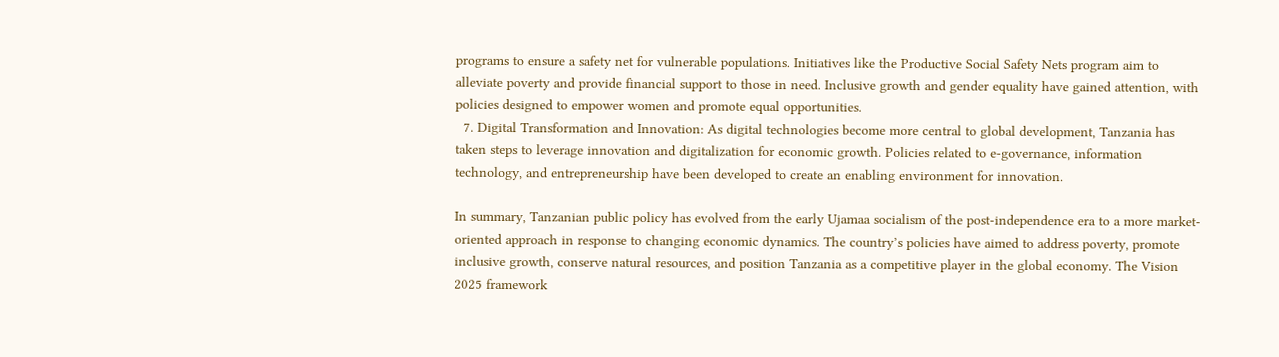programs to ensure a safety net for vulnerable populations. Initiatives like the Productive Social Safety Nets program aim to alleviate poverty and provide financial support to those in need. Inclusive growth and gender equality have gained attention, with policies designed to empower women and promote equal opportunities.
  7. Digital Transformation and Innovation: As digital technologies become more central to global development, Tanzania has taken steps to leverage innovation and digitalization for economic growth. Policies related to e-governance, information technology, and entrepreneurship have been developed to create an enabling environment for innovation.

In summary, Tanzanian public policy has evolved from the early Ujamaa socialism of the post-independence era to a more market-oriented approach in response to changing economic dynamics. The country’s policies have aimed to address poverty, promote inclusive growth, conserve natural resources, and position Tanzania as a competitive player in the global economy. The Vision 2025 framework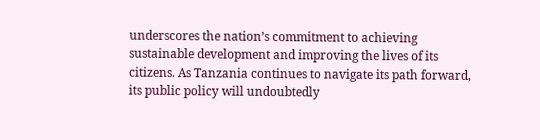underscores the nation’s commitment to achieving sustainable development and improving the lives of its citizens. As Tanzania continues to navigate its path forward, its public policy will undoubtedly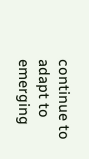continue to adapt to emerging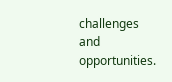challenges and opportunities.